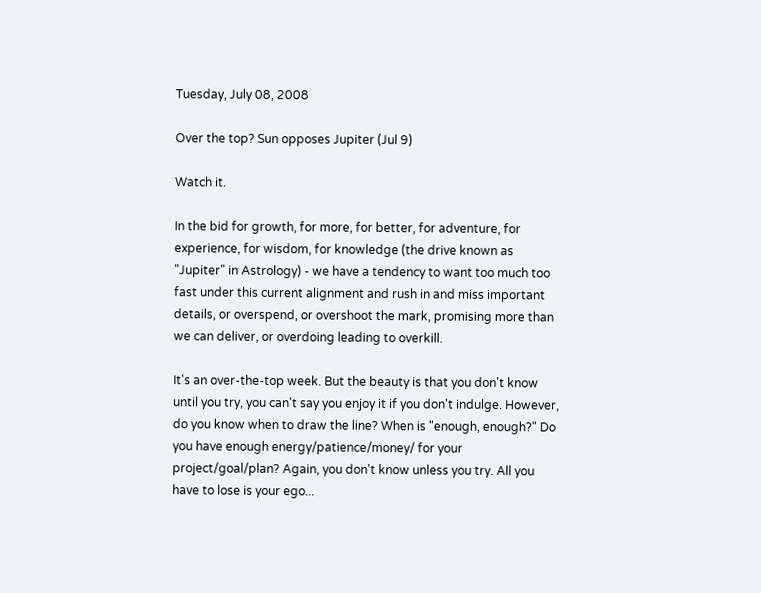Tuesday, July 08, 2008

Over the top? Sun opposes Jupiter (Jul 9)

Watch it.

In the bid for growth, for more, for better, for adventure, for experience, for wisdom, for knowledge (the drive known as "Jupiter" in Astrology) - we have a tendency to want too much too fast under this current alignment and rush in and miss important details, or overspend, or overshoot the mark, promising more than we can deliver, or overdoing leading to overkill.

It's an over-the-top week. But the beauty is that you don't know until you try, you can't say you enjoy it if you don't indulge. However, do you know when to draw the line? When is "enough, enough?" Do you have enough energy/patience/money/ for your project/goal/plan? Again, you don't know unless you try. All you have to lose is your ego...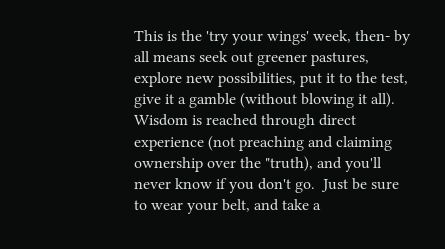This is the 'try your wings' week, then- by all means seek out greener pastures, explore new possibilities, put it to the test, give it a gamble (without blowing it all). Wisdom is reached through direct experience (not preaching and claiming ownership over the "truth), and you'll never know if you don't go.  Just be sure to wear your belt, and take a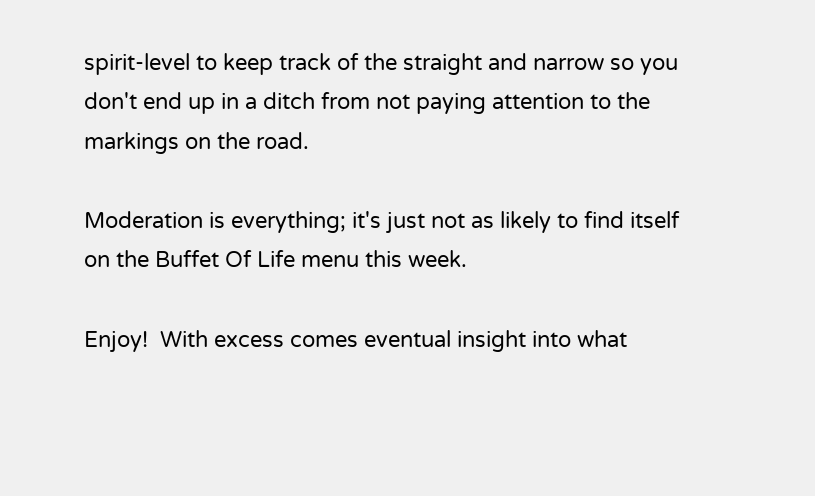spirit-level to keep track of the straight and narrow so you don't end up in a ditch from not paying attention to the markings on the road.

Moderation is everything; it's just not as likely to find itself on the Buffet Of Life menu this week.

Enjoy!  With excess comes eventual insight into what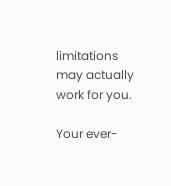limitations may actually work for you.

Your ever-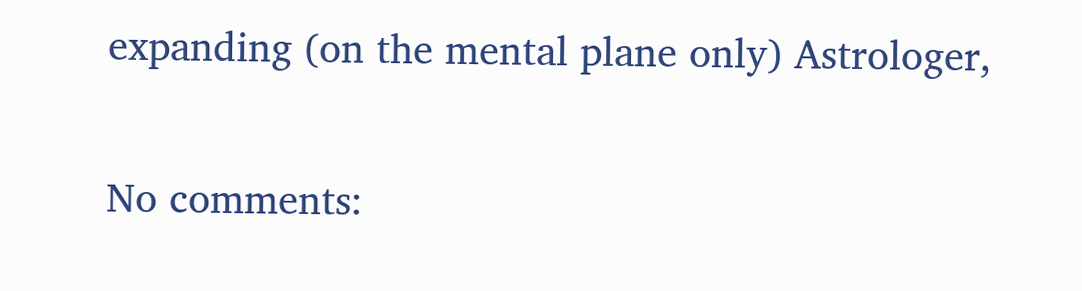expanding (on the mental plane only) Astrologer,

No comments: